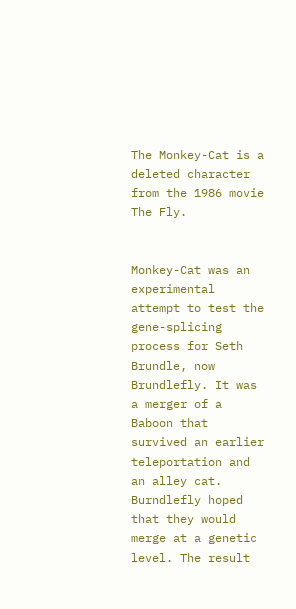The Monkey-Cat is a deleted character from the 1986 movie The Fly.


Monkey-Cat was an experimental attempt to test the gene-splicing process for Seth Brundle, now Brundlefly. It was a merger of a Baboon that survived an earlier teleportation and an alley cat. Burndlefly hoped that they would merge at a genetic level. The result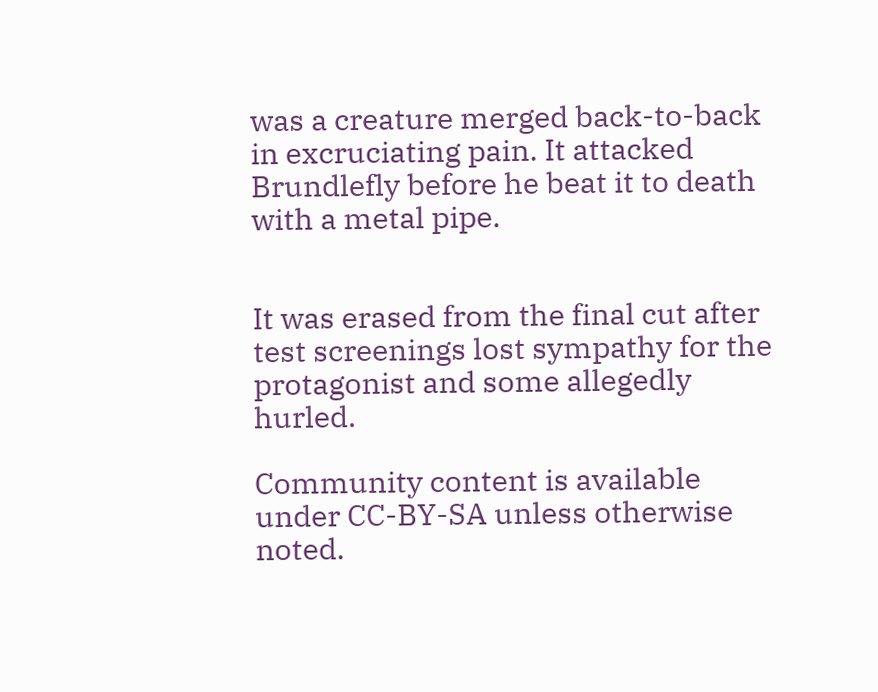was a creature merged back-to-back in excruciating pain. It attacked Brundlefly before he beat it to death with a metal pipe.


It was erased from the final cut after test screenings lost sympathy for the protagonist and some allegedly hurled.

Community content is available under CC-BY-SA unless otherwise noted.